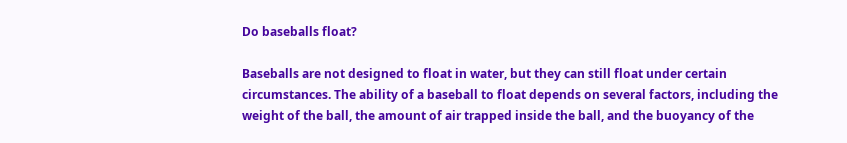Do baseballs float?

Baseballs are not designed to float in water, but they can still float under certain circumstances. The ability of a baseball to float depends on several factors, including the weight of the ball, the amount of air trapped inside the ball, and the buoyancy of the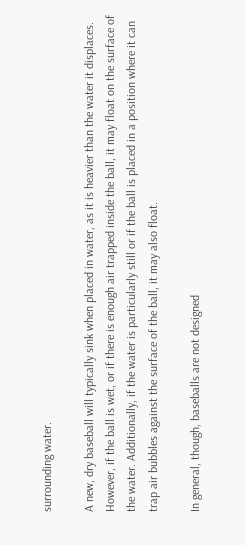surrounding water.

A new, dry baseball will typically sink when placed in water, as it is heavier than the water it displaces. However, if the ball is wet, or if there is enough air trapped inside the ball, it may float on the surface of the water. Additionally, if the water is particularly still or if the ball is placed in a position where it can trap air bubbles against the surface of the ball, it may also float.

In general, though, baseballs are not designed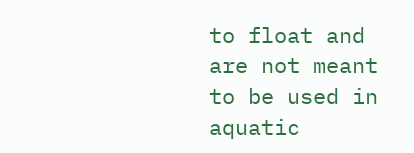to float and are not meant to be used in aquatic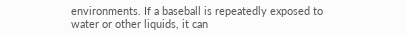environments. If a baseball is repeatedly exposed to water or other liquids, it can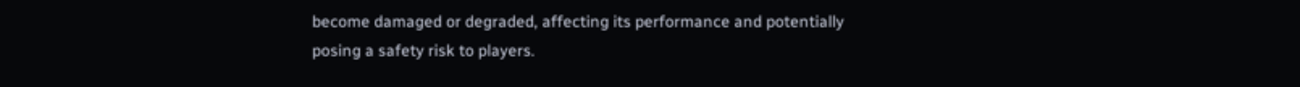become damaged or degraded, affecting its performance and potentially posing a safety risk to players.